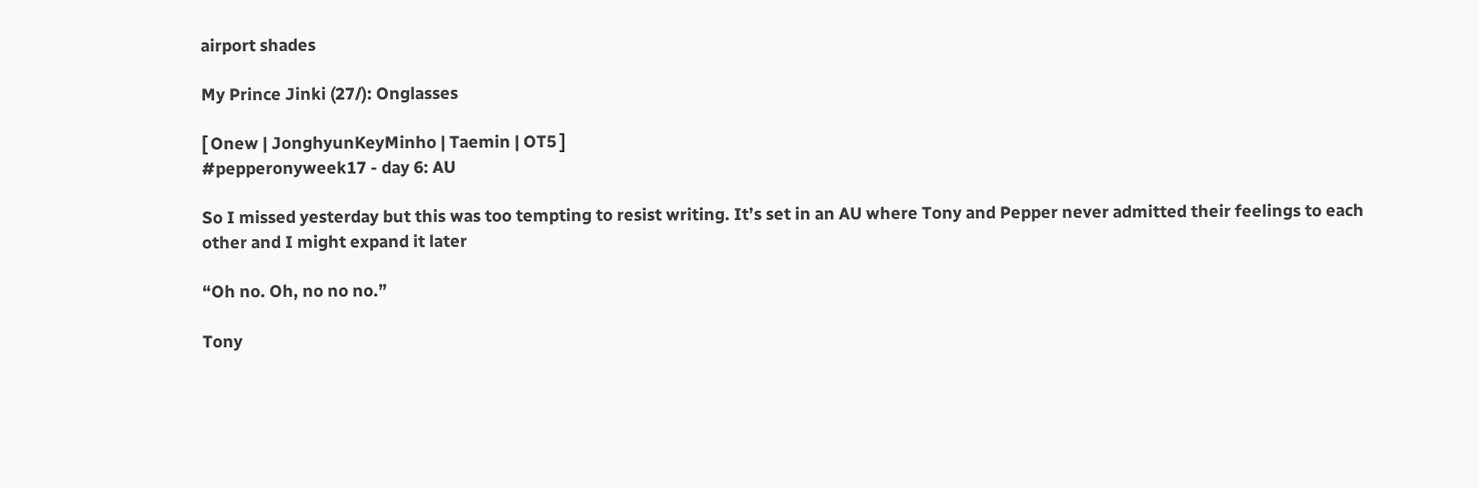airport shades

My Prince Jinki (27/): Onglasses

[ Onew | JonghyunKeyMinho | Taemin | OT5 ]
#pepperonyweek17 - day 6: AU

So I missed yesterday but this was too tempting to resist writing. It’s set in an AU where Tony and Pepper never admitted their feelings to each other and I might expand it later

“Oh no. Oh, no no no.”

Tony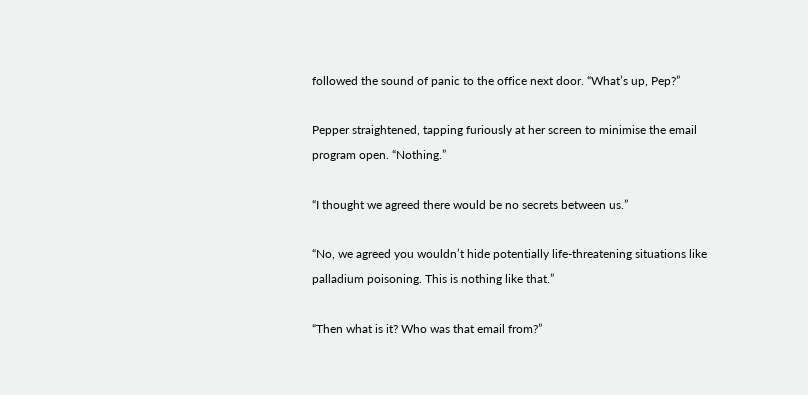followed the sound of panic to the office next door. “What’s up, Pep?”

Pepper straightened, tapping furiously at her screen to minimise the email program open. “Nothing.”

“I thought we agreed there would be no secrets between us.”

“No, we agreed you wouldn’t hide potentially life-threatening situations like palladium poisoning. This is nothing like that.”

“Then what is it? Who was that email from?”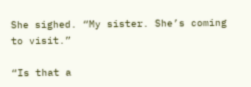She sighed. “My sister. She’s coming to visit.”

“Is that a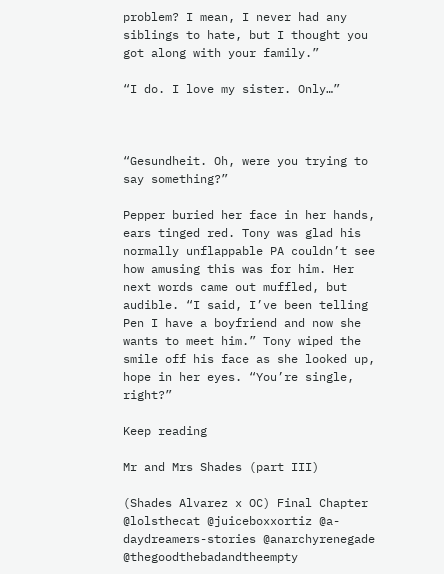problem? I mean, I never had any siblings to hate, but I thought you got along with your family.”

“I do. I love my sister. Only…”



“Gesundheit. Oh, were you trying to say something?”

Pepper buried her face in her hands, ears tinged red. Tony was glad his normally unflappable PA couldn’t see how amusing this was for him. Her next words came out muffled, but audible. “I said, I’ve been telling Pen I have a boyfriend and now she wants to meet him.” Tony wiped the smile off his face as she looked up, hope in her eyes. “You’re single, right?”

Keep reading

Mr and Mrs Shades (part III)

(Shades Alvarez x OC) Final Chapter @lolsthecat @juiceboxxortiz @a-daydreamers-stories @anarchyrenegade @thegoodthebadandtheempty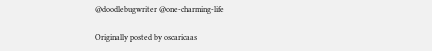@doodlebugwriter @one-charming-life

Originally posted by oscaricaas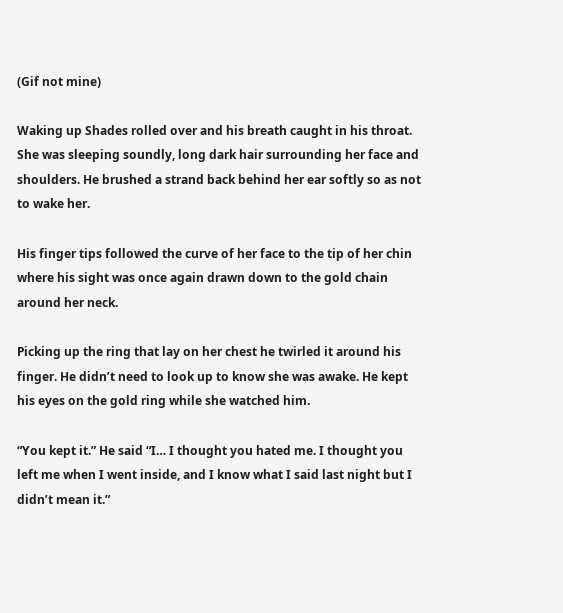(Gif not mine)

Waking up Shades rolled over and his breath caught in his throat. She was sleeping soundly, long dark hair surrounding her face and shoulders. He brushed a strand back behind her ear softly so as not to wake her.

His finger tips followed the curve of her face to the tip of her chin where his sight was once again drawn down to the gold chain around her neck.

Picking up the ring that lay on her chest he twirled it around his finger. He didn’t need to look up to know she was awake. He kept his eyes on the gold ring while she watched him.

“You kept it.” He said “I… I thought you hated me. I thought you left me when I went inside, and I know what I said last night but I didn’t mean it.”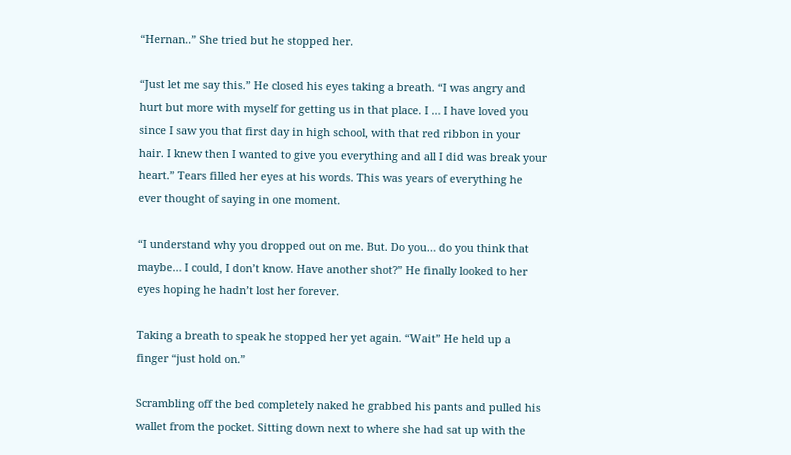“Hernan..” She tried but he stopped her.

“Just let me say this.” He closed his eyes taking a breath. “I was angry and hurt but more with myself for getting us in that place. I … I have loved you since I saw you that first day in high school, with that red ribbon in your hair. I knew then I wanted to give you everything and all I did was break your heart.” Tears filled her eyes at his words. This was years of everything he ever thought of saying in one moment.

“I understand why you dropped out on me. But. Do you… do you think that maybe… I could, I don’t know. Have another shot?” He finally looked to her eyes hoping he hadn’t lost her forever.

Taking a breath to speak he stopped her yet again. “Wait” He held up a finger “just hold on.”

Scrambling off the bed completely naked he grabbed his pants and pulled his wallet from the pocket. Sitting down next to where she had sat up with the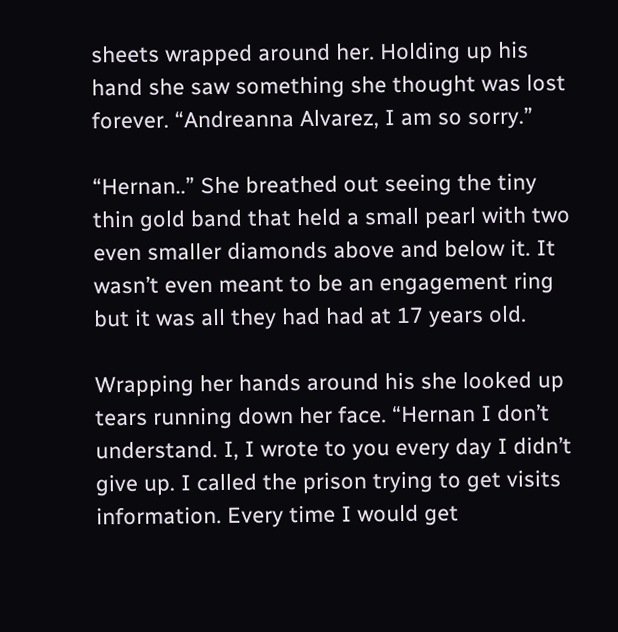sheets wrapped around her. Holding up his hand she saw something she thought was lost forever. “Andreanna Alvarez, I am so sorry.”

“Hernan..” She breathed out seeing the tiny thin gold band that held a small pearl with two even smaller diamonds above and below it. It wasn’t even meant to be an engagement ring but it was all they had had at 17 years old.

Wrapping her hands around his she looked up tears running down her face. “Hernan I don’t understand. I, I wrote to you every day I didn’t give up. I called the prison trying to get visits information. Every time I would get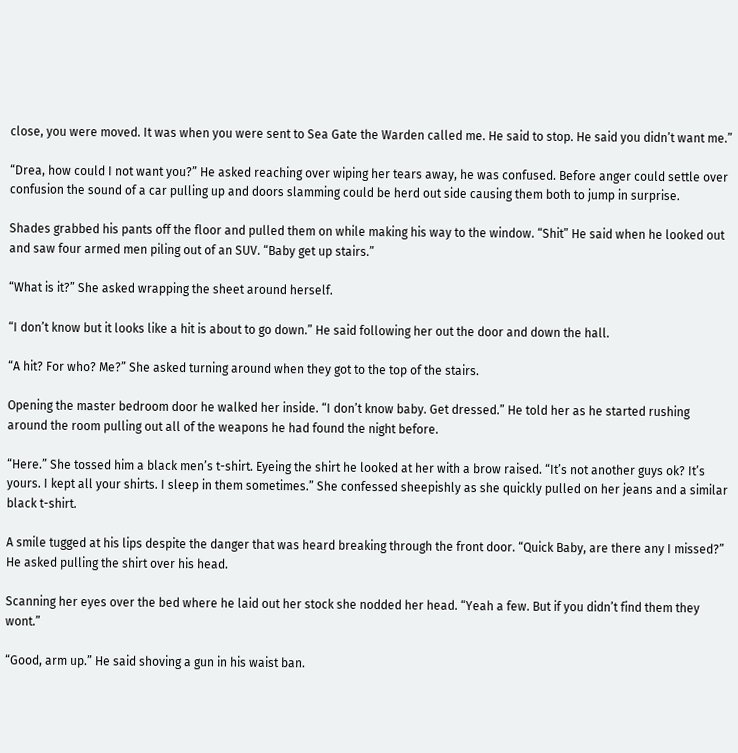close, you were moved. It was when you were sent to Sea Gate the Warden called me. He said to stop. He said you didn’t want me.”

“Drea, how could I not want you?” He asked reaching over wiping her tears away, he was confused. Before anger could settle over confusion the sound of a car pulling up and doors slamming could be herd out side causing them both to jump in surprise.

Shades grabbed his pants off the floor and pulled them on while making his way to the window. “Shit” He said when he looked out and saw four armed men piling out of an SUV. “Baby get up stairs.”

“What is it?” She asked wrapping the sheet around herself.

“I don’t know but it looks like a hit is about to go down.” He said following her out the door and down the hall.

“A hit? For who? Me?” She asked turning around when they got to the top of the stairs.

Opening the master bedroom door he walked her inside. “I don’t know baby. Get dressed.” He told her as he started rushing around the room pulling out all of the weapons he had found the night before.

“Here.” She tossed him a black men’s t-shirt. Eyeing the shirt he looked at her with a brow raised. “It’s not another guys ok? It’s yours. I kept all your shirts. I sleep in them sometimes.” She confessed sheepishly as she quickly pulled on her jeans and a similar black t-shirt.

A smile tugged at his lips despite the danger that was heard breaking through the front door. “Quick Baby, are there any I missed?” He asked pulling the shirt over his head.

Scanning her eyes over the bed where he laid out her stock she nodded her head. “Yeah a few. But if you didn’t find them they wont.”

“Good, arm up.” He said shoving a gun in his waist ban.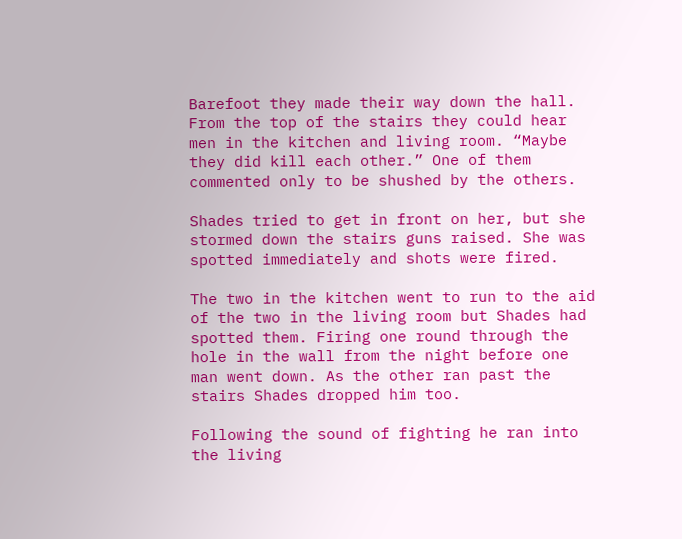Barefoot they made their way down the hall. From the top of the stairs they could hear men in the kitchen and living room. “Maybe they did kill each other.” One of them commented only to be shushed by the others.

Shades tried to get in front on her, but she stormed down the stairs guns raised. She was spotted immediately and shots were fired.

The two in the kitchen went to run to the aid of the two in the living room but Shades had spotted them. Firing one round through the hole in the wall from the night before one man went down. As the other ran past the stairs Shades dropped him too.

Following the sound of fighting he ran into the living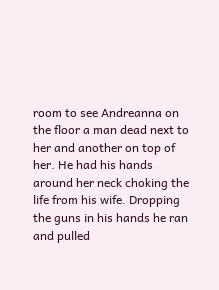room to see Andreanna on the floor a man dead next to her and another on top of her. He had his hands around her neck choking the life from his wife. Dropping the guns in his hands he ran and pulled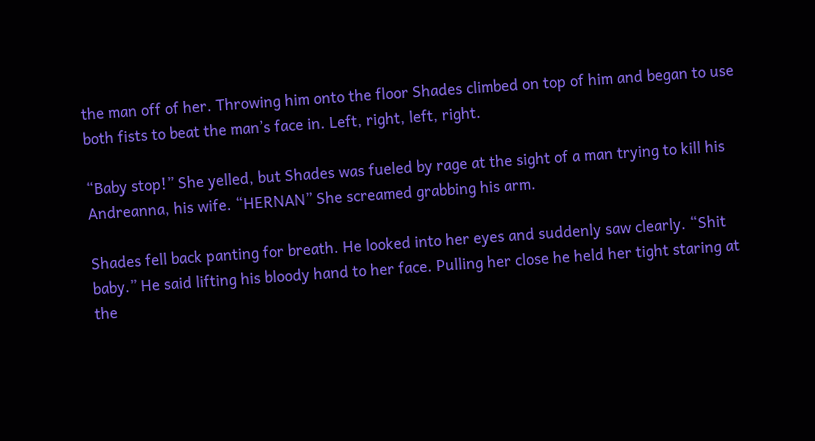the man off of her. Throwing him onto the floor Shades climbed on top of him and began to use both fists to beat the man’s face in. Left, right, left, right.

“Baby stop!” She yelled, but Shades was fueled by rage at the sight of a man trying to kill his Andreanna, his wife. “HERNAN” She screamed grabbing his arm.

Shades fell back panting for breath. He looked into her eyes and suddenly saw clearly. “Shit baby.” He said lifting his bloody hand to her face. Pulling her close he held her tight staring at the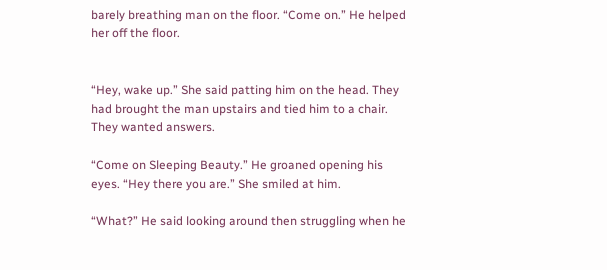barely breathing man on the floor. “Come on.” He helped her off the floor.


“Hey, wake up.” She said patting him on the head. They had brought the man upstairs and tied him to a chair. They wanted answers.

“Come on Sleeping Beauty.” He groaned opening his eyes. “Hey there you are.” She smiled at him.

“What?” He said looking around then struggling when he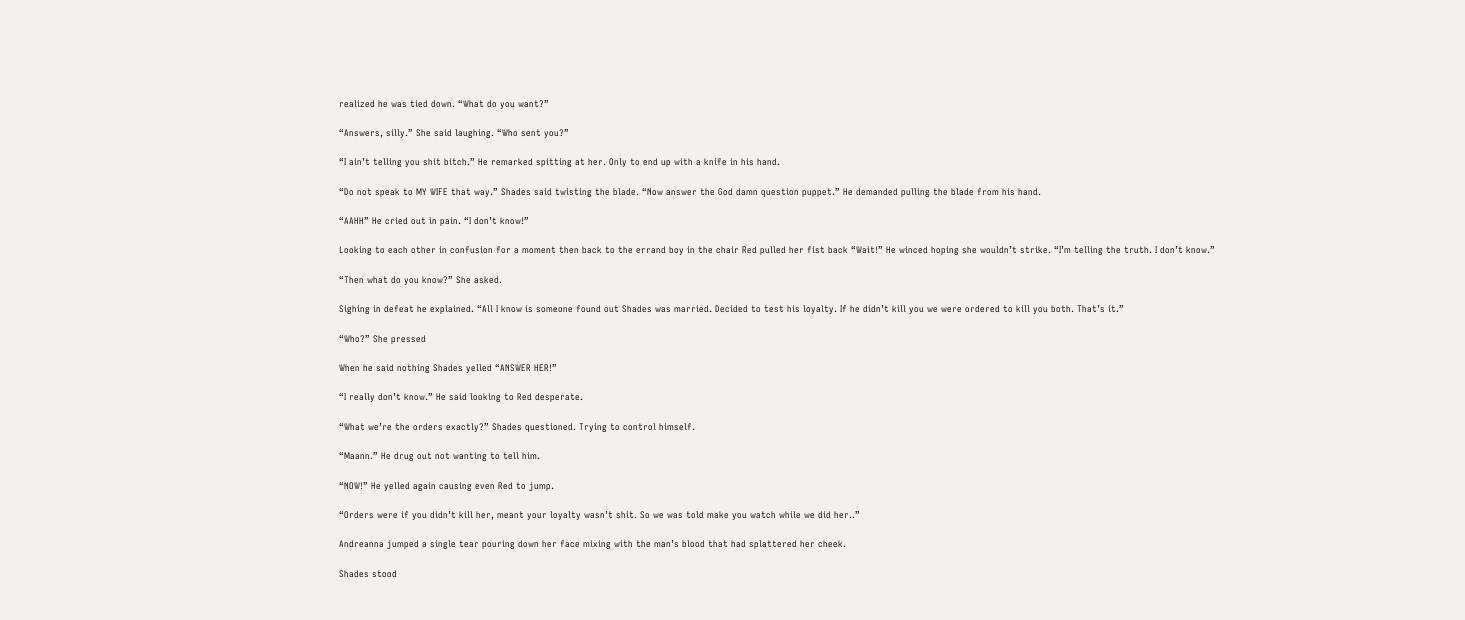realized he was tied down. “What do you want?”

“Answers, silly.” She said laughing. “Who sent you?”

“I ain’t telling you shit bitch.” He remarked spitting at her. Only to end up with a knife in his hand.

“Do not speak to MY WIFE that way.” Shades said twisting the blade. “Now answer the God damn question puppet.” He demanded pulling the blade from his hand.

“AAHH” He cried out in pain. “I don’t know!”

Looking to each other in confusion for a moment then back to the errand boy in the chair Red pulled her fist back “Wait!” He winced hoping she wouldn’t strike. “I’m telling the truth. I don’t know.”

“Then what do you know?” She asked.

Sighing in defeat he explained. “All I know is someone found out Shades was married. Decided to test his loyalty. If he didn’t kill you we were ordered to kill you both. That’s it.”

“Who?” She pressed

When he said nothing Shades yelled “ANSWER HER!”

“I really don’t know.” He said looking to Red desperate.

“What we’re the orders exactly?” Shades questioned. Trying to control himself.

“Maann.” He drug out not wanting to tell him.

“NOW!” He yelled again causing even Red to jump.

“Orders were if you didn’t kill her, meant your loyalty wasn’t shit. So we was told make you watch while we did her..”

Andreanna jumped a single tear pouring down her face mixing with the man’s blood that had splattered her cheek.

Shades stood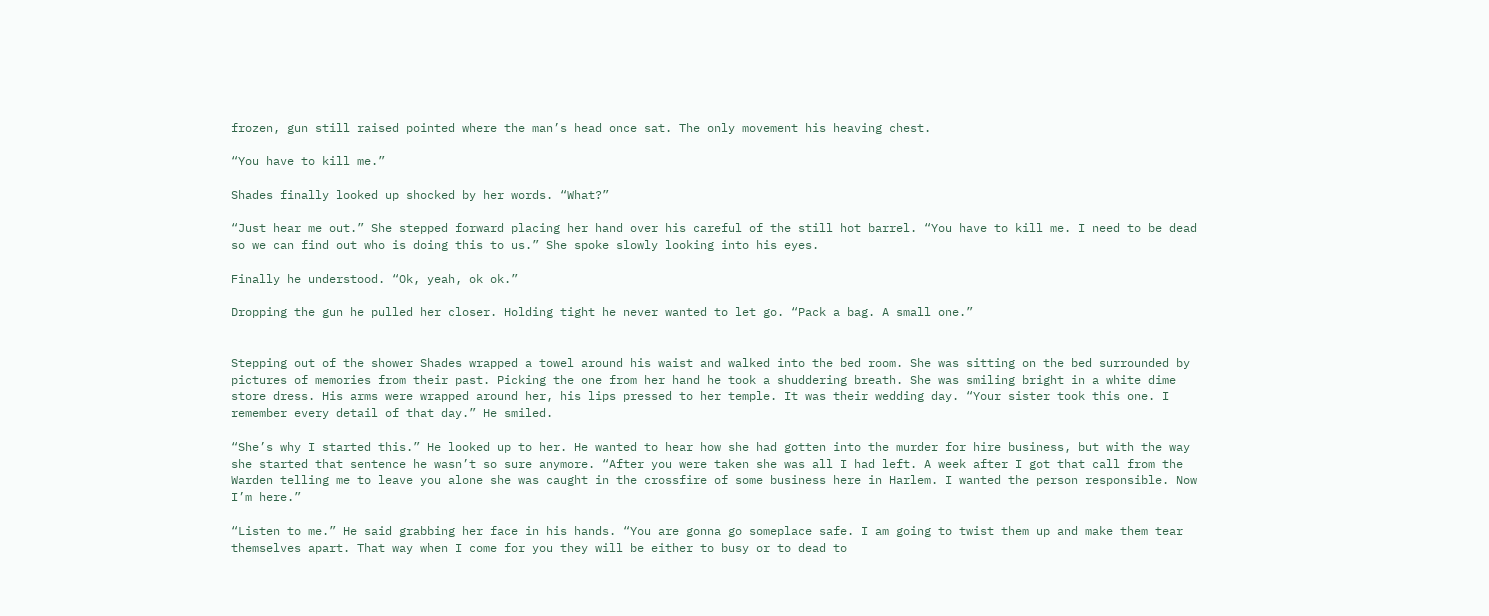frozen, gun still raised pointed where the man’s head once sat. The only movement his heaving chest.

“You have to kill me.”

Shades finally looked up shocked by her words. “What?”

“Just hear me out.” She stepped forward placing her hand over his careful of the still hot barrel. “You have to kill me. I need to be dead so we can find out who is doing this to us.” She spoke slowly looking into his eyes.

Finally he understood. “Ok, yeah, ok ok.”

Dropping the gun he pulled her closer. Holding tight he never wanted to let go. “Pack a bag. A small one.”


Stepping out of the shower Shades wrapped a towel around his waist and walked into the bed room. She was sitting on the bed surrounded by pictures of memories from their past. Picking the one from her hand he took a shuddering breath. She was smiling bright in a white dime store dress. His arms were wrapped around her, his lips pressed to her temple. It was their wedding day. “Your sister took this one. I remember every detail of that day.” He smiled.

“She’s why I started this.” He looked up to her. He wanted to hear how she had gotten into the murder for hire business, but with the way she started that sentence he wasn’t so sure anymore. “After you were taken she was all I had left. A week after I got that call from the Warden telling me to leave you alone she was caught in the crossfire of some business here in Harlem. I wanted the person responsible. Now I’m here.”

“Listen to me.” He said grabbing her face in his hands. “You are gonna go someplace safe. I am going to twist them up and make them tear themselves apart. That way when I come for you they will be either to busy or to dead to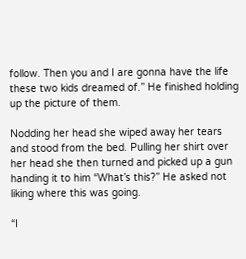follow. Then you and I are gonna have the life these two kids dreamed of.” He finished holding up the picture of them.

Nodding her head she wiped away her tears and stood from the bed. Pulling her shirt over her head she then turned and picked up a gun handing it to him “What’s this?” He asked not liking where this was going.

“I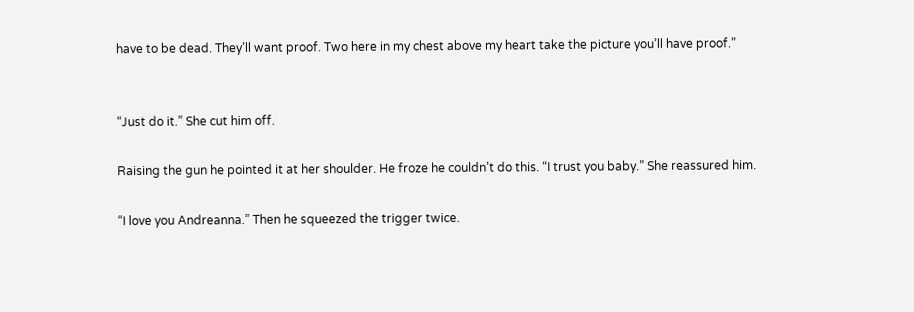have to be dead. They’ll want proof. Two here in my chest above my heart take the picture you’ll have proof.”


“Just do it.” She cut him off.

Raising the gun he pointed it at her shoulder. He froze he couldn’t do this. “I trust you baby.” She reassured him.

“I love you Andreanna.” Then he squeezed the trigger twice.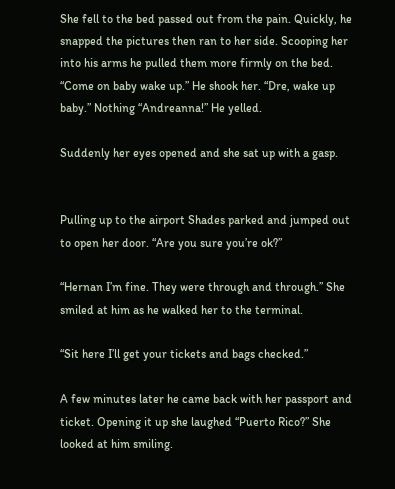She fell to the bed passed out from the pain. Quickly, he snapped the pictures then ran to her side. Scooping her into his arms he pulled them more firmly on the bed. “Come on baby wake up.” He shook her. “Dre, wake up baby.” Nothing “Andreanna!” He yelled.

Suddenly her eyes opened and she sat up with a gasp.


Pulling up to the airport Shades parked and jumped out to open her door. “Are you sure you’re ok?”

“Hernan I’m fine. They were through and through.” She smiled at him as he walked her to the terminal.

“Sit here I’ll get your tickets and bags checked.”

A few minutes later he came back with her passport and ticket. Opening it up she laughed “Puerto Rico?” She looked at him smiling.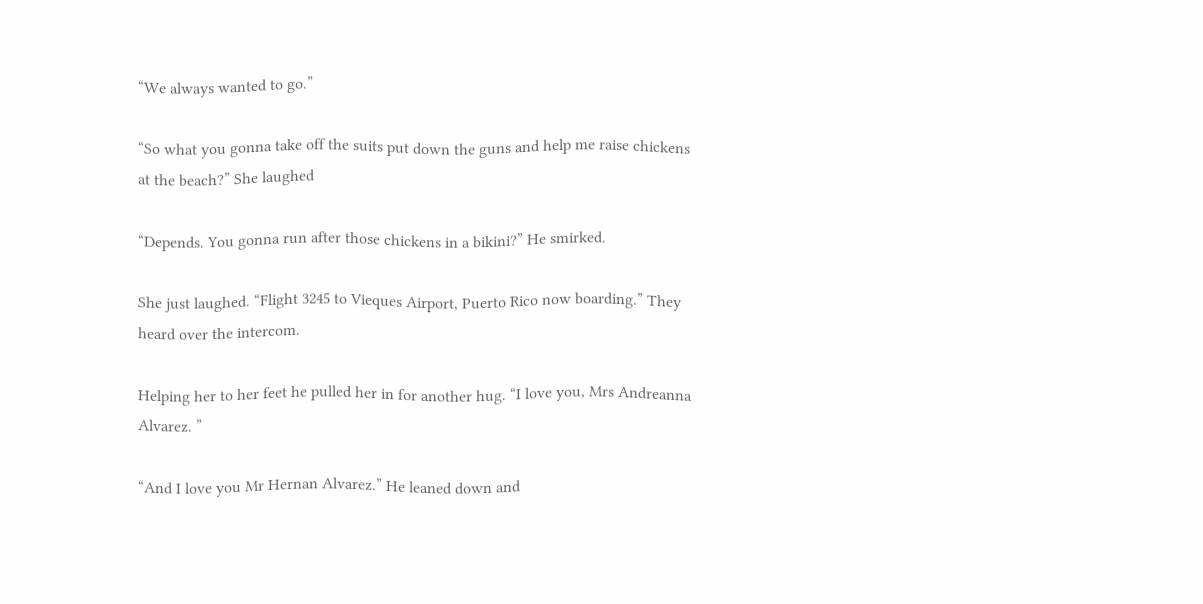“We always wanted to go.”

“So what you gonna take off the suits put down the guns and help me raise chickens at the beach?” She laughed

“Depends. You gonna run after those chickens in a bikini?” He smirked.

She just laughed. “Flight 3245 to Vieques Airport, Puerto Rico now boarding.” They heard over the intercom.

Helping her to her feet he pulled her in for another hug. “I love you, Mrs Andreanna Alvarez. ”

“And I love you Mr Hernan Alvarez.” He leaned down and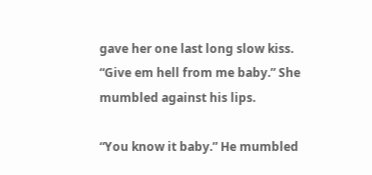gave her one last long slow kiss. “Give em hell from me baby.” She mumbled against his lips.

“You know it baby.” He mumbled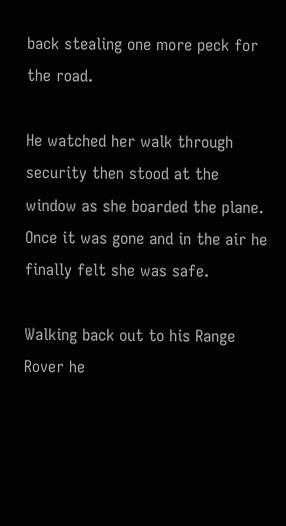back stealing one more peck for the road.

He watched her walk through security then stood at the window as she boarded the plane. Once it was gone and in the air he finally felt she was safe.

Walking back out to his Range Rover he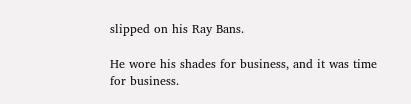slipped on his Ray Bans.

He wore his shades for business, and it was time for business.